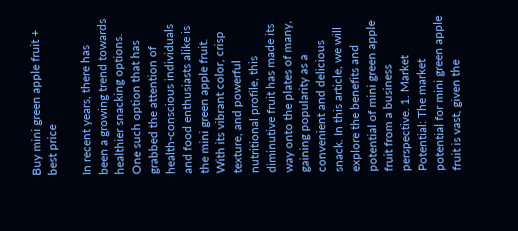Buy mini green apple fruit + best price

In recent years, there has been a growing trend towards healthier snacking options. One such option that has grabbed the attention of health-conscious individuals and food enthusiasts alike is the mini green apple fruit. With its vibrant color, crisp texture, and powerful nutritional profile, this diminutive fruit has made its way onto the plates of many, gaining popularity as a convenient and delicious snack. In this article, we will explore the benefits and potential of mini green apple fruit from a business perspective. 1. Market Potential: The market potential for mini green apple fruit is vast, given the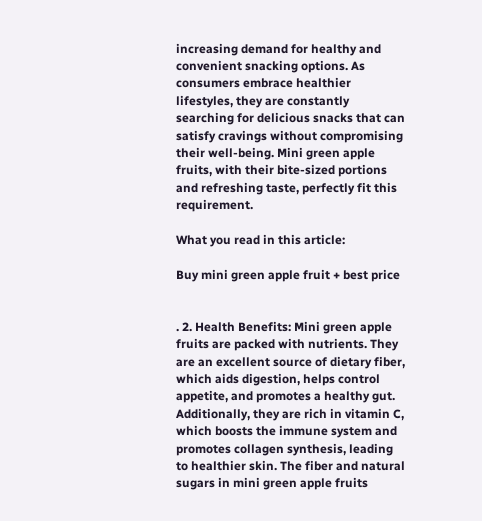increasing demand for healthy and convenient snacking options. As consumers embrace healthier lifestyles, they are constantly searching for delicious snacks that can satisfy cravings without compromising their well-being. Mini green apple fruits, with their bite-sized portions and refreshing taste, perfectly fit this requirement.

What you read in this article:

Buy mini green apple fruit + best price


. 2. Health Benefits: Mini green apple fruits are packed with nutrients. They are an excellent source of dietary fiber, which aids digestion, helps control appetite, and promotes a healthy gut. Additionally, they are rich in vitamin C, which boosts the immune system and promotes collagen synthesis, leading to healthier skin. The fiber and natural sugars in mini green apple fruits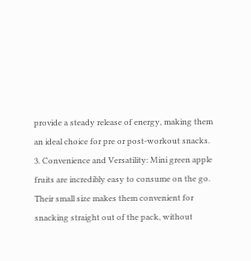provide a steady release of energy, making them an ideal choice for pre or post-workout snacks. 3. Convenience and Versatility: Mini green apple fruits are incredibly easy to consume on the go. Their small size makes them convenient for snacking straight out of the pack, without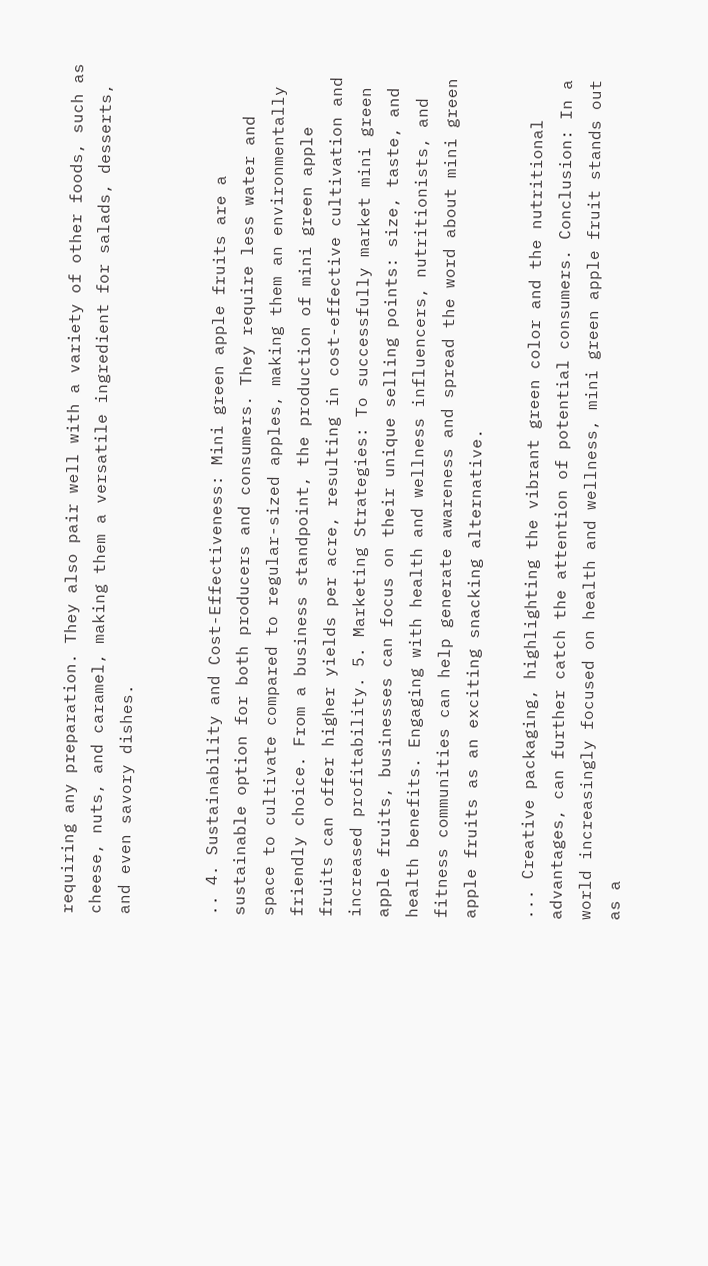requiring any preparation. They also pair well with a variety of other foods, such as cheese, nuts, and caramel, making them a versatile ingredient for salads, desserts, and even savory dishes.


.. 4. Sustainability and Cost-Effectiveness: Mini green apple fruits are a sustainable option for both producers and consumers. They require less water and space to cultivate compared to regular-sized apples, making them an environmentally friendly choice. From a business standpoint, the production of mini green apple fruits can offer higher yields per acre, resulting in cost-effective cultivation and increased profitability. 5. Marketing Strategies: To successfully market mini green apple fruits, businesses can focus on their unique selling points: size, taste, and health benefits. Engaging with health and wellness influencers, nutritionists, and fitness communities can help generate awareness and spread the word about mini green apple fruits as an exciting snacking alternative.

... Creative packaging, highlighting the vibrant green color and the nutritional advantages, can further catch the attention of potential consumers. Conclusion: In a world increasingly focused on health and wellness, mini green apple fruit stands out as a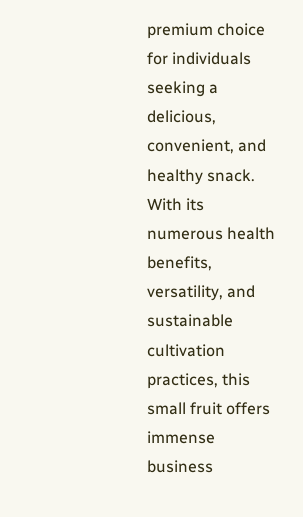premium choice for individuals seeking a delicious, convenient, and healthy snack. With its numerous health benefits, versatility, and sustainable cultivation practices, this small fruit offers immense business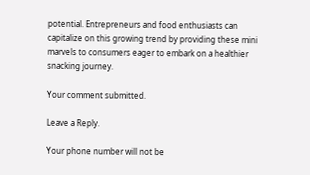potential. Entrepreneurs and food enthusiasts can capitalize on this growing trend by providing these mini marvels to consumers eager to embark on a healthier snacking journey.

Your comment submitted.

Leave a Reply.

Your phone number will not be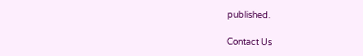published.

Contact Us